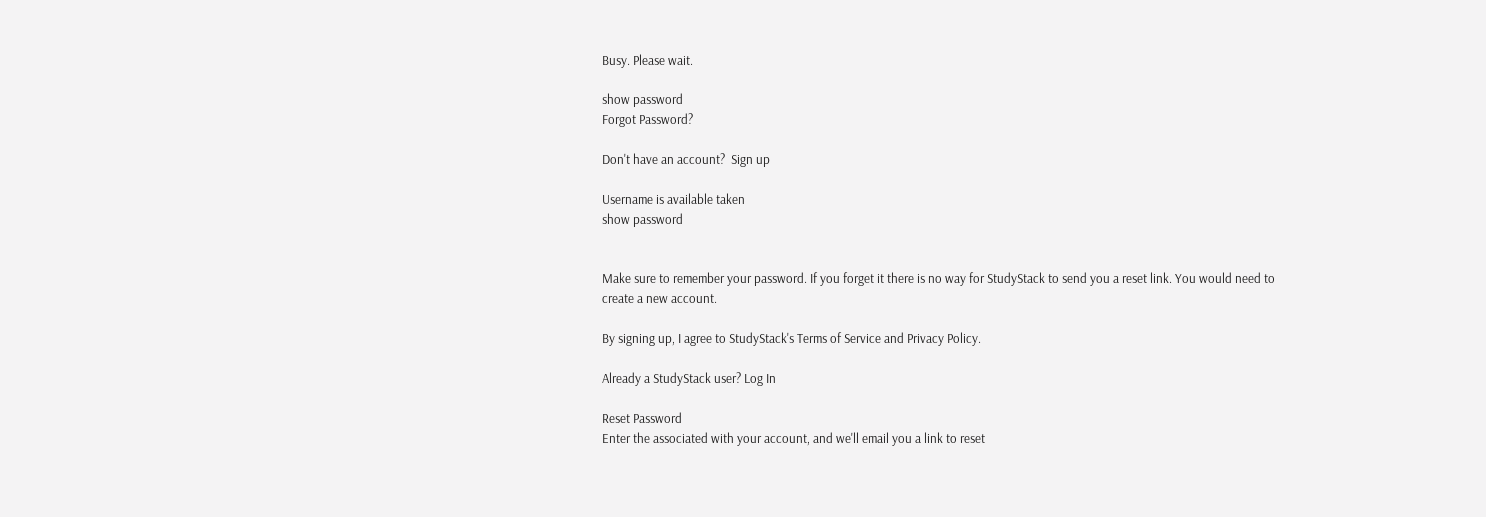Busy. Please wait.

show password
Forgot Password?

Don't have an account?  Sign up

Username is available taken
show password


Make sure to remember your password. If you forget it there is no way for StudyStack to send you a reset link. You would need to create a new account.

By signing up, I agree to StudyStack's Terms of Service and Privacy Policy.

Already a StudyStack user? Log In

Reset Password
Enter the associated with your account, and we'll email you a link to reset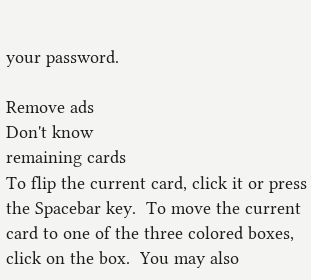your password.

Remove ads
Don't know
remaining cards
To flip the current card, click it or press the Spacebar key.  To move the current card to one of the three colored boxes, click on the box.  You may also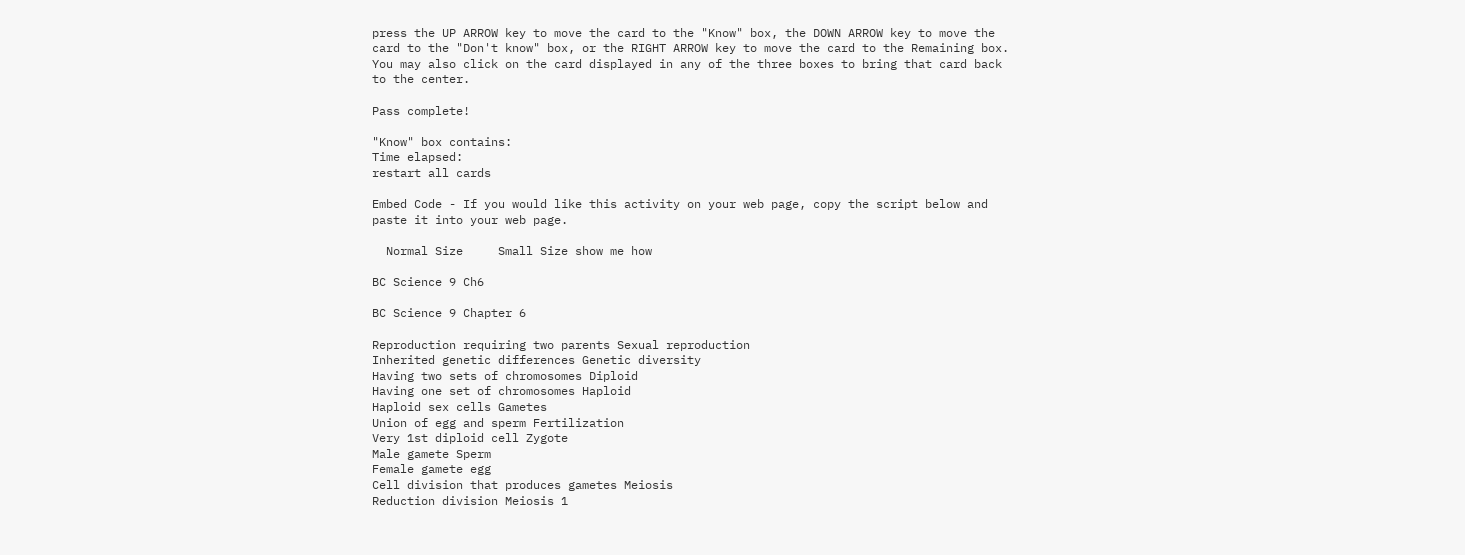press the UP ARROW key to move the card to the "Know" box, the DOWN ARROW key to move the card to the "Don't know" box, or the RIGHT ARROW key to move the card to the Remaining box.  You may also click on the card displayed in any of the three boxes to bring that card back to the center.

Pass complete!

"Know" box contains:
Time elapsed:
restart all cards

Embed Code - If you would like this activity on your web page, copy the script below and paste it into your web page.

  Normal Size     Small Size show me how

BC Science 9 Ch6

BC Science 9 Chapter 6

Reproduction requiring two parents Sexual reproduction
Inherited genetic differences Genetic diversity
Having two sets of chromosomes Diploid
Having one set of chromosomes Haploid
Haploid sex cells Gametes
Union of egg and sperm Fertilization
Very 1st diploid cell Zygote
Male gamete Sperm
Female gamete egg
Cell division that produces gametes Meiosis
Reduction division Meiosis 1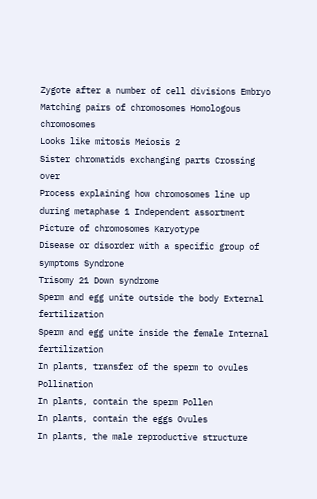Zygote after a number of cell divisions Embryo
Matching pairs of chromosomes Homologous chromosomes
Looks like mitosis Meiosis 2
Sister chromatids exchanging parts Crossing over
Process explaining how chromosomes line up during metaphase 1 Independent assortment
Picture of chromosomes Karyotype
Disease or disorder with a specific group of symptoms Syndrone
Trisomy 21 Down syndrome
Sperm and egg unite outside the body External fertilization
Sperm and egg unite inside the female Internal fertilization
In plants, transfer of the sperm to ovules Pollination
In plants, contain the sperm Pollen
In plants, contain the eggs Ovules
In plants, the male reproductive structure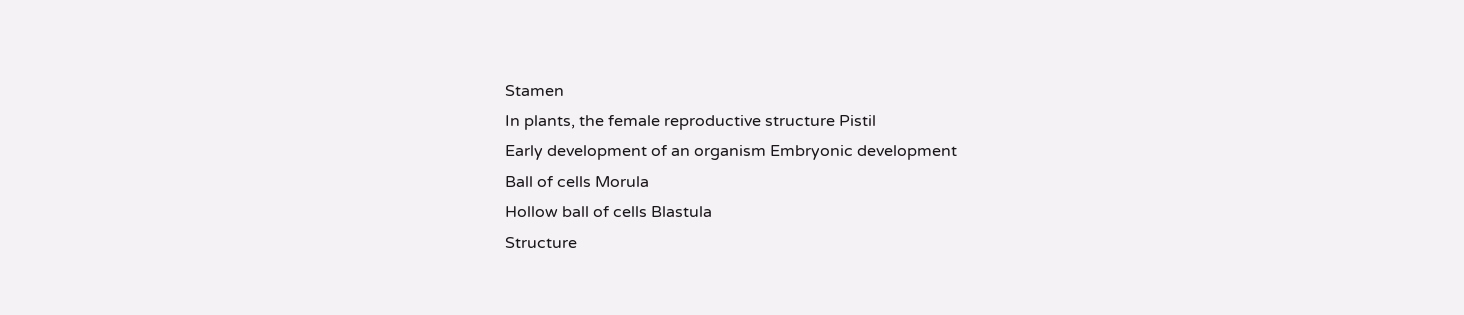Stamen
In plants, the female reproductive structure Pistil
Early development of an organism Embryonic development
Ball of cells Morula
Hollow ball of cells Blastula
Structure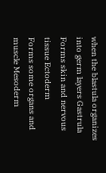when the blastula organizes into germ layers Gastrula
Forms skin and nervous tissue Ectoderm
Forms some organs and muscle Mesoderm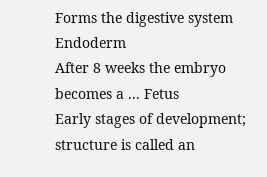Forms the digestive system Endoderm
After 8 weeks the embryo becomes a ... Fetus
Early stages of development; structure is called an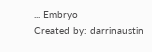... Embryo
Created by: darrinaustin